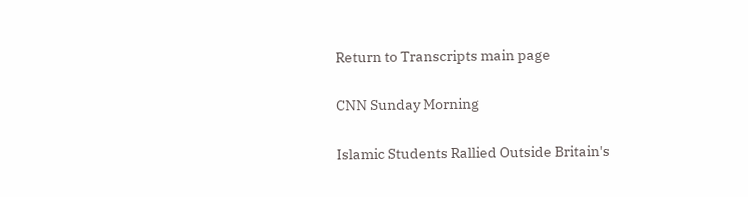Return to Transcripts main page

CNN Sunday Morning

Islamic Students Rallied Outside Britain's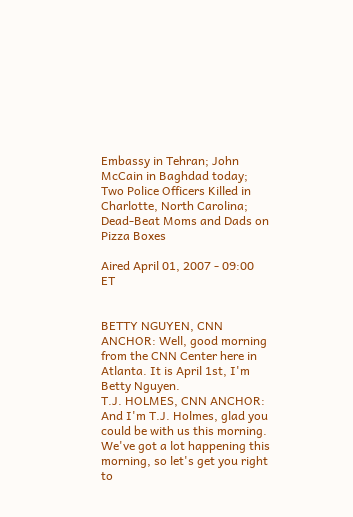Embassy in Tehran; John McCain in Baghdad today; Two Police Officers Killed in Charlotte, North Carolina; Dead-Beat Moms and Dads on Pizza Boxes

Aired April 01, 2007 - 09:00   ET


BETTY NGUYEN, CNN ANCHOR: Well, good morning from the CNN Center here in Atlanta. It is April 1st, I'm Betty Nguyen.
T.J. HOLMES, CNN ANCHOR: And I'm T.J. Holmes, glad you could be with us this morning. We've got a lot happening this morning, so let's get you right to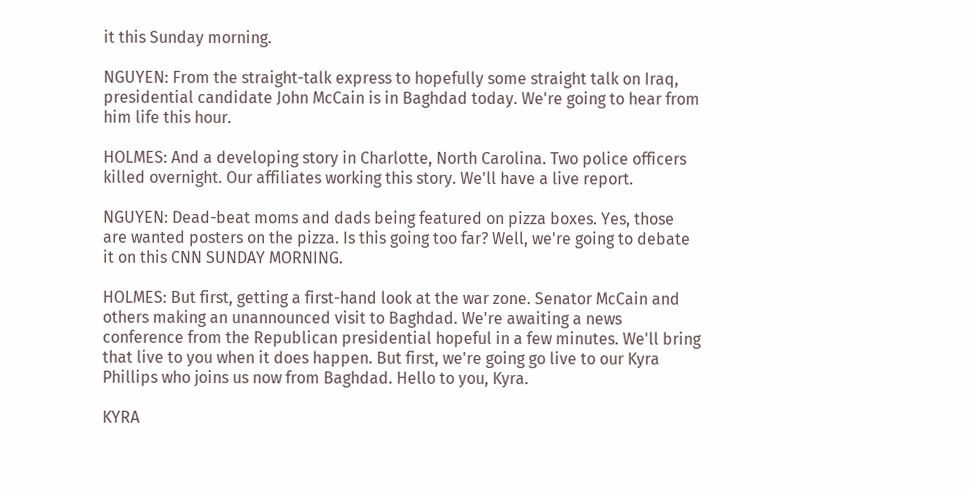it this Sunday morning.

NGUYEN: From the straight-talk express to hopefully some straight talk on Iraq, presidential candidate John McCain is in Baghdad today. We're going to hear from him life this hour.

HOLMES: And a developing story in Charlotte, North Carolina. Two police officers killed overnight. Our affiliates working this story. We'll have a live report.

NGUYEN: Dead-beat moms and dads being featured on pizza boxes. Yes, those are wanted posters on the pizza. Is this going too far? Well, we're going to debate it on this CNN SUNDAY MORNING.

HOLMES: But first, getting a first-hand look at the war zone. Senator McCain and others making an unannounced visit to Baghdad. We're awaiting a news conference from the Republican presidential hopeful in a few minutes. We'll bring that live to you when it does happen. But first, we're going go live to our Kyra Phillips who joins us now from Baghdad. Hello to you, Kyra.

KYRA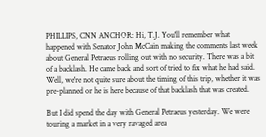PHILLIPS, CNN ANCHOR: Hi, T.J. You'll remember what happened with Senator John McCain making the comments last week about General Petraeus rolling out with no security. There was a bit of a backlash. He came back and sort of tried to fix what he had said. Well, we're not quite sure about the timing of this trip, whether it was pre-planned or he is here because of that backlash that was created.

But I did spend the day with General Petraeus yesterday. We were touring a market in a very ravaged area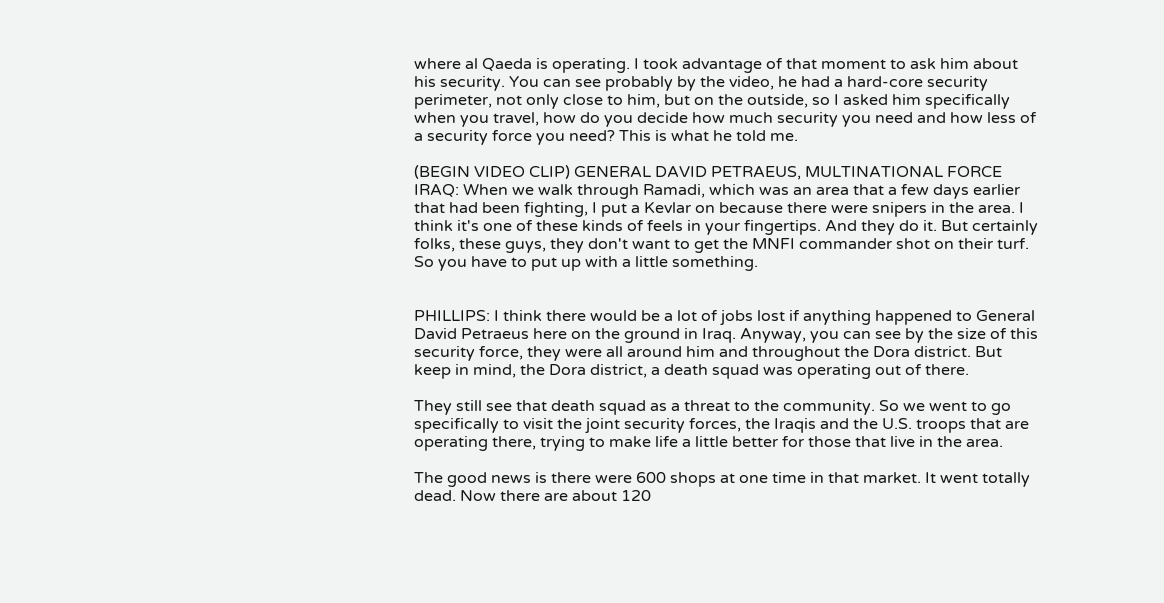where al Qaeda is operating. I took advantage of that moment to ask him about his security. You can see probably by the video, he had a hard-core security perimeter, not only close to him, but on the outside, so I asked him specifically when you travel, how do you decide how much security you need and how less of a security force you need? This is what he told me.

(BEGIN VIDEO CLIP) GENERAL DAVID PETRAEUS, MULTINATIONAL FORCE IRAQ: When we walk through Ramadi, which was an area that a few days earlier that had been fighting, I put a Kevlar on because there were snipers in the area. I think it's one of these kinds of feels in your fingertips. And they do it. But certainly folks, these guys, they don't want to get the MNFI commander shot on their turf. So you have to put up with a little something.


PHILLIPS: I think there would be a lot of jobs lost if anything happened to General David Petraeus here on the ground in Iraq. Anyway, you can see by the size of this security force, they were all around him and throughout the Dora district. But keep in mind, the Dora district, a death squad was operating out of there.

They still see that death squad as a threat to the community. So we went to go specifically to visit the joint security forces, the Iraqis and the U.S. troops that are operating there, trying to make life a little better for those that live in the area.

The good news is there were 600 shops at one time in that market. It went totally dead. Now there are about 120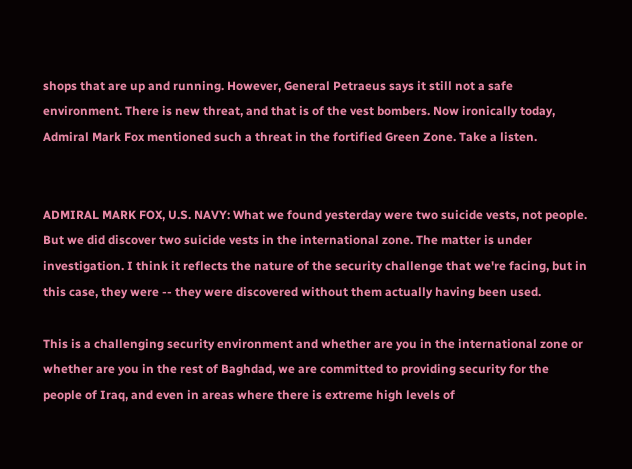shops that are up and running. However, General Petraeus says it still not a safe environment. There is new threat, and that is of the vest bombers. Now ironically today, Admiral Mark Fox mentioned such a threat in the fortified Green Zone. Take a listen.


ADMIRAL MARK FOX, U.S. NAVY: What we found yesterday were two suicide vests, not people. But we did discover two suicide vests in the international zone. The matter is under investigation. I think it reflects the nature of the security challenge that we're facing, but in this case, they were -- they were discovered without them actually having been used.

This is a challenging security environment and whether are you in the international zone or whether are you in the rest of Baghdad, we are committed to providing security for the people of Iraq, and even in areas where there is extreme high levels of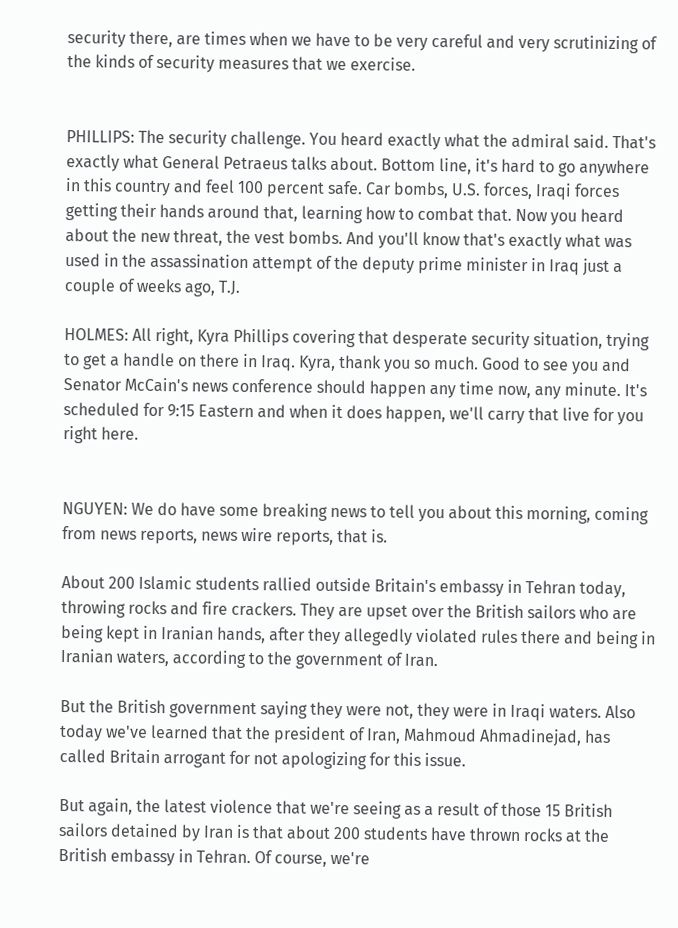security there, are times when we have to be very careful and very scrutinizing of the kinds of security measures that we exercise.


PHILLIPS: The security challenge. You heard exactly what the admiral said. That's exactly what General Petraeus talks about. Bottom line, it's hard to go anywhere in this country and feel 100 percent safe. Car bombs, U.S. forces, Iraqi forces getting their hands around that, learning how to combat that. Now you heard about the new threat, the vest bombs. And you'll know that's exactly what was used in the assassination attempt of the deputy prime minister in Iraq just a couple of weeks ago, T.J.

HOLMES: All right, Kyra Phillips covering that desperate security situation, trying to get a handle on there in Iraq. Kyra, thank you so much. Good to see you and Senator McCain's news conference should happen any time now, any minute. It's scheduled for 9:15 Eastern and when it does happen, we'll carry that live for you right here.


NGUYEN: We do have some breaking news to tell you about this morning, coming from news reports, news wire reports, that is.

About 200 Islamic students rallied outside Britain's embassy in Tehran today, throwing rocks and fire crackers. They are upset over the British sailors who are being kept in Iranian hands, after they allegedly violated rules there and being in Iranian waters, according to the government of Iran.

But the British government saying they were not, they were in Iraqi waters. Also today we've learned that the president of Iran, Mahmoud Ahmadinejad, has called Britain arrogant for not apologizing for this issue.

But again, the latest violence that we're seeing as a result of those 15 British sailors detained by Iran is that about 200 students have thrown rocks at the British embassy in Tehran. Of course, we're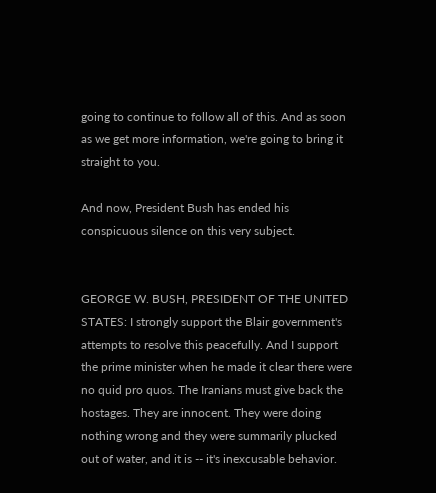going to continue to follow all of this. And as soon as we get more information, we're going to bring it straight to you.

And now, President Bush has ended his conspicuous silence on this very subject.


GEORGE W. BUSH, PRESIDENT OF THE UNITED STATES: I strongly support the Blair government's attempts to resolve this peacefully. And I support the prime minister when he made it clear there were no quid pro quos. The Iranians must give back the hostages. They are innocent. They were doing nothing wrong and they were summarily plucked out of water, and it is -- it's inexcusable behavior.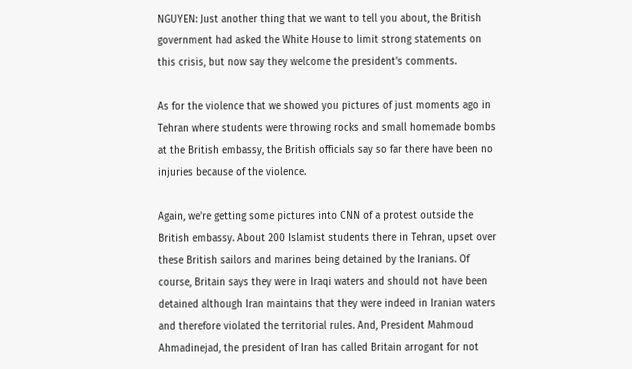NGUYEN: Just another thing that we want to tell you about, the British government had asked the White House to limit strong statements on this crisis, but now say they welcome the president's comments.

As for the violence that we showed you pictures of just moments ago in Tehran where students were throwing rocks and small homemade bombs at the British embassy, the British officials say so far there have been no injuries because of the violence.

Again, we're getting some pictures into CNN of a protest outside the British embassy. About 200 Islamist students there in Tehran, upset over these British sailors and marines being detained by the Iranians. Of course, Britain says they were in Iraqi waters and should not have been detained although Iran maintains that they were indeed in Iranian waters and therefore violated the territorial rules. And, President Mahmoud Ahmadinejad, the president of Iran has called Britain arrogant for not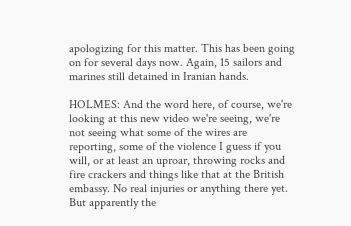apologizing for this matter. This has been going on for several days now. Again, 15 sailors and marines still detained in Iranian hands.

HOLMES: And the word here, of course, we're looking at this new video we're seeing, we're not seeing what some of the wires are reporting, some of the violence I guess if you will, or at least an uproar, throwing rocks and fire crackers and things like that at the British embassy. No real injuries or anything there yet. But apparently the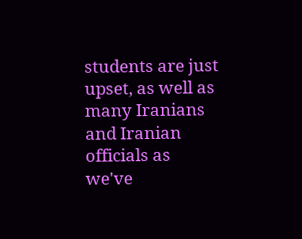students are just upset, as well as many Iranians and Iranian officials as we've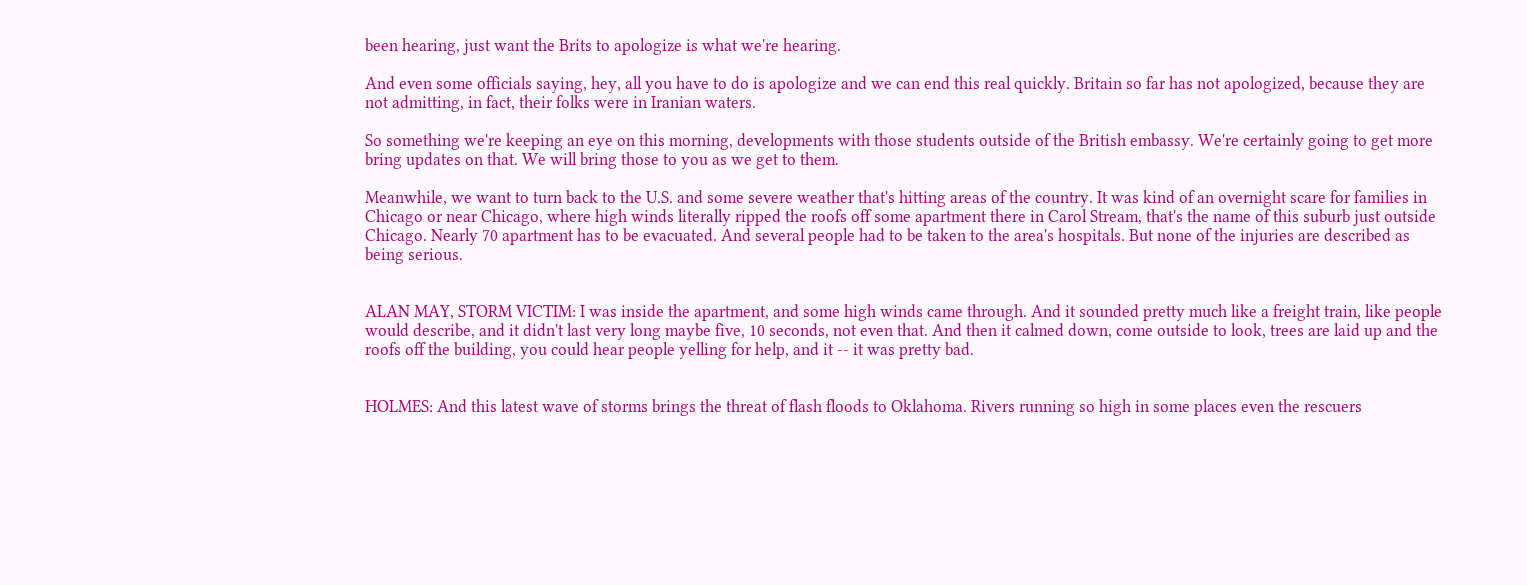been hearing, just want the Brits to apologize is what we're hearing.

And even some officials saying, hey, all you have to do is apologize and we can end this real quickly. Britain so far has not apologized, because they are not admitting, in fact, their folks were in Iranian waters.

So something we're keeping an eye on this morning, developments with those students outside of the British embassy. We're certainly going to get more bring updates on that. We will bring those to you as we get to them.

Meanwhile, we want to turn back to the U.S. and some severe weather that's hitting areas of the country. It was kind of an overnight scare for families in Chicago or near Chicago, where high winds literally ripped the roofs off some apartment there in Carol Stream, that's the name of this suburb just outside Chicago. Nearly 70 apartment has to be evacuated. And several people had to be taken to the area's hospitals. But none of the injuries are described as being serious.


ALAN MAY, STORM VICTIM: I was inside the apartment, and some high winds came through. And it sounded pretty much like a freight train, like people would describe, and it didn't last very long maybe five, 10 seconds, not even that. And then it calmed down, come outside to look, trees are laid up and the roofs off the building, you could hear people yelling for help, and it -- it was pretty bad.


HOLMES: And this latest wave of storms brings the threat of flash floods to Oklahoma. Rivers running so high in some places even the rescuers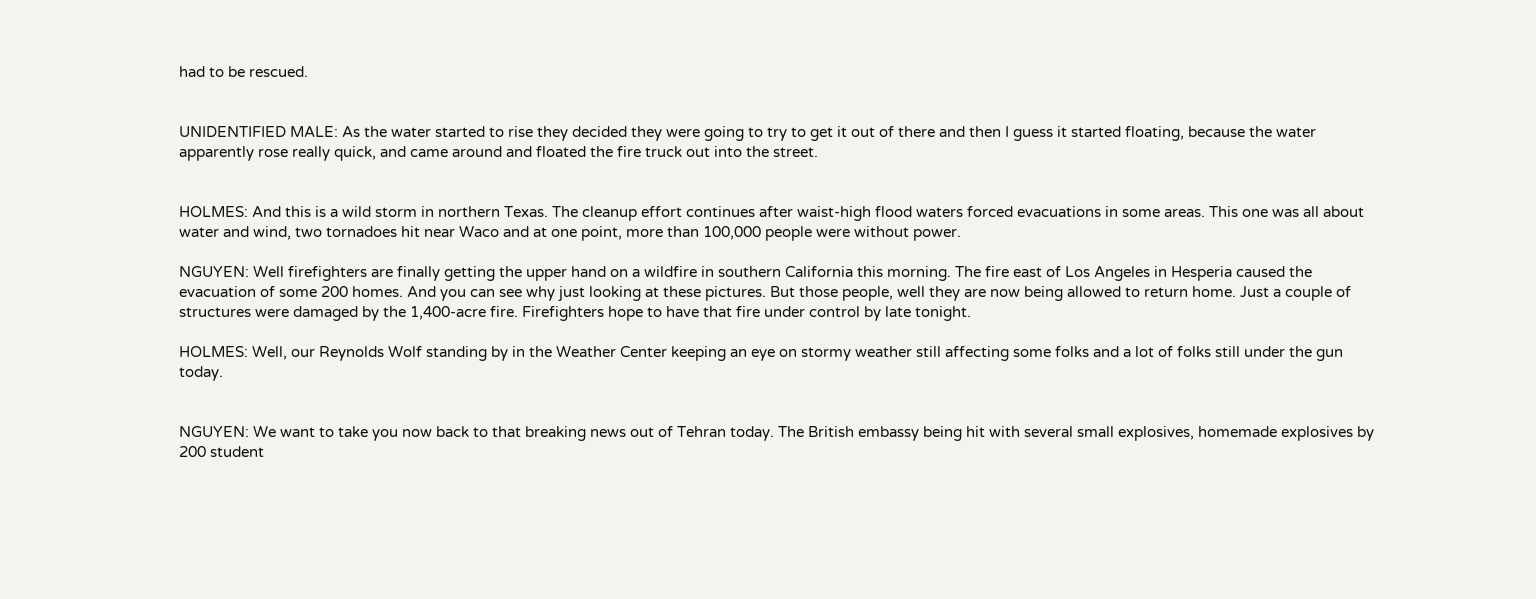had to be rescued.


UNIDENTIFIED MALE: As the water started to rise they decided they were going to try to get it out of there and then I guess it started floating, because the water apparently rose really quick, and came around and floated the fire truck out into the street.


HOLMES: And this is a wild storm in northern Texas. The cleanup effort continues after waist-high flood waters forced evacuations in some areas. This one was all about water and wind, two tornadoes hit near Waco and at one point, more than 100,000 people were without power.

NGUYEN: Well firefighters are finally getting the upper hand on a wildfire in southern California this morning. The fire east of Los Angeles in Hesperia caused the evacuation of some 200 homes. And you can see why just looking at these pictures. But those people, well they are now being allowed to return home. Just a couple of structures were damaged by the 1,400-acre fire. Firefighters hope to have that fire under control by late tonight.

HOLMES: Well, our Reynolds Wolf standing by in the Weather Center keeping an eye on stormy weather still affecting some folks and a lot of folks still under the gun today.


NGUYEN: We want to take you now back to that breaking news out of Tehran today. The British embassy being hit with several small explosives, homemade explosives by 200 student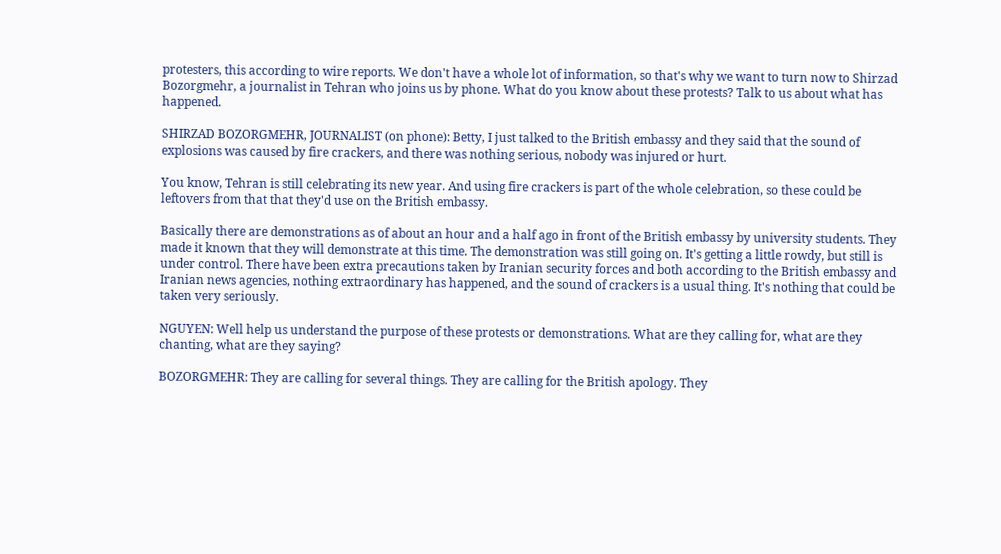protesters, this according to wire reports. We don't have a whole lot of information, so that's why we want to turn now to Shirzad Bozorgmehr, a journalist in Tehran who joins us by phone. What do you know about these protests? Talk to us about what has happened.

SHIRZAD BOZORGMEHR, JOURNALIST (on phone): Betty, I just talked to the British embassy and they said that the sound of explosions was caused by fire crackers, and there was nothing serious, nobody was injured or hurt.

You know, Tehran is still celebrating its new year. And using fire crackers is part of the whole celebration, so these could be leftovers from that that they'd use on the British embassy.

Basically there are demonstrations as of about an hour and a half ago in front of the British embassy by university students. They made it known that they will demonstrate at this time. The demonstration was still going on. It's getting a little rowdy, but still is under control. There have been extra precautions taken by Iranian security forces and both according to the British embassy and Iranian news agencies, nothing extraordinary has happened, and the sound of crackers is a usual thing. It's nothing that could be taken very seriously.

NGUYEN: Well help us understand the purpose of these protests or demonstrations. What are they calling for, what are they chanting, what are they saying?

BOZORGMEHR: They are calling for several things. They are calling for the British apology. They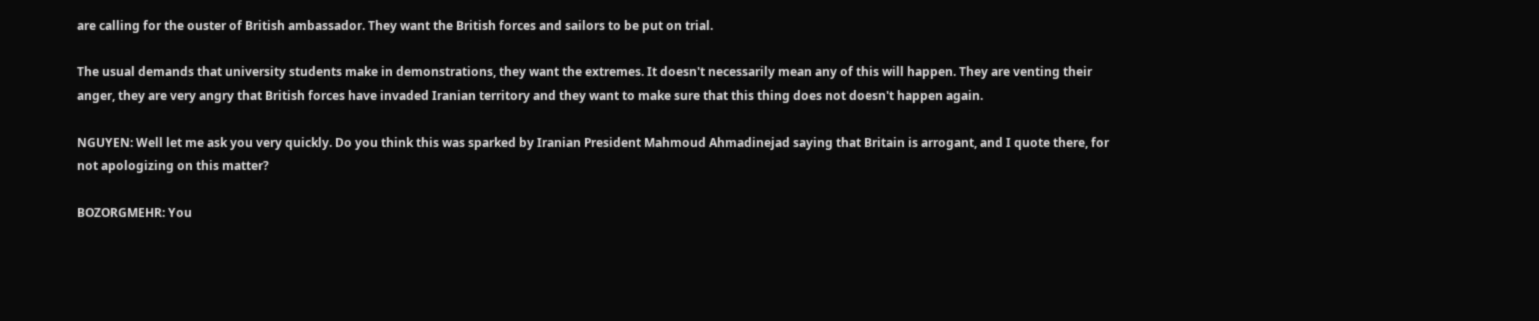are calling for the ouster of British ambassador. They want the British forces and sailors to be put on trial.

The usual demands that university students make in demonstrations, they want the extremes. It doesn't necessarily mean any of this will happen. They are venting their anger, they are very angry that British forces have invaded Iranian territory and they want to make sure that this thing does not doesn't happen again.

NGUYEN: Well let me ask you very quickly. Do you think this was sparked by Iranian President Mahmoud Ahmadinejad saying that Britain is arrogant, and I quote there, for not apologizing on this matter?

BOZORGMEHR: You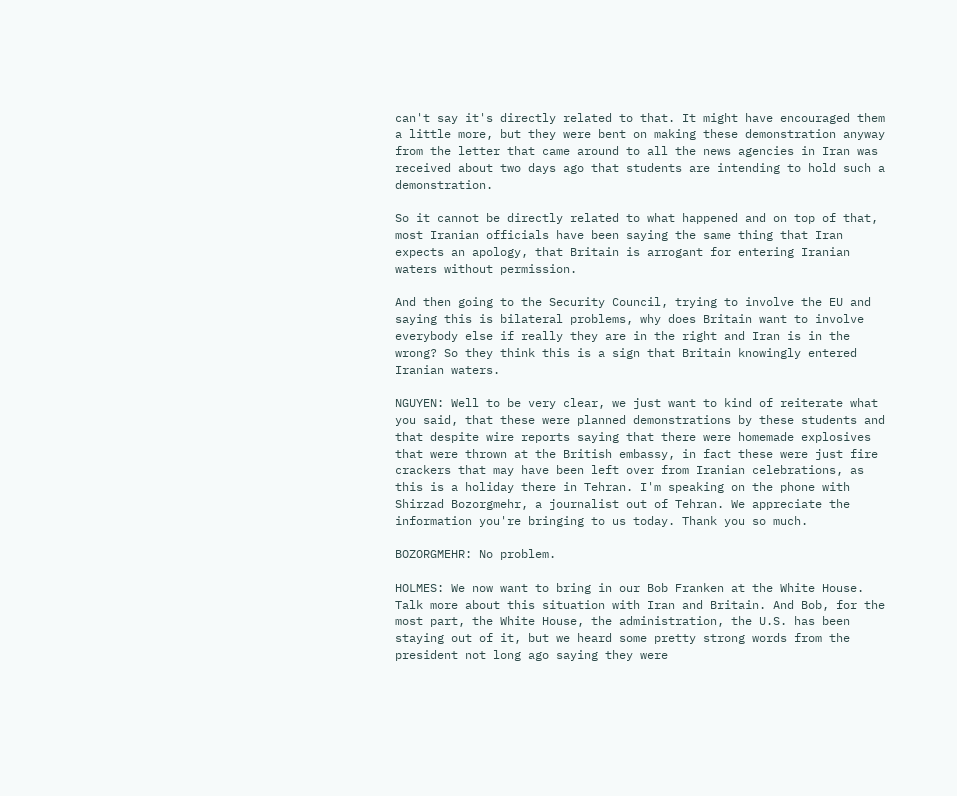can't say it's directly related to that. It might have encouraged them a little more, but they were bent on making these demonstration anyway from the letter that came around to all the news agencies in Iran was received about two days ago that students are intending to hold such a demonstration.

So it cannot be directly related to what happened and on top of that, most Iranian officials have been saying the same thing that Iran expects an apology, that Britain is arrogant for entering Iranian waters without permission.

And then going to the Security Council, trying to involve the EU and saying this is bilateral problems, why does Britain want to involve everybody else if really they are in the right and Iran is in the wrong? So they think this is a sign that Britain knowingly entered Iranian waters.

NGUYEN: Well to be very clear, we just want to kind of reiterate what you said, that these were planned demonstrations by these students and that despite wire reports saying that there were homemade explosives that were thrown at the British embassy, in fact these were just fire crackers that may have been left over from Iranian celebrations, as this is a holiday there in Tehran. I'm speaking on the phone with Shirzad Bozorgmehr, a journalist out of Tehran. We appreciate the information you're bringing to us today. Thank you so much.

BOZORGMEHR: No problem.

HOLMES: We now want to bring in our Bob Franken at the White House. Talk more about this situation with Iran and Britain. And Bob, for the most part, the White House, the administration, the U.S. has been staying out of it, but we heard some pretty strong words from the president not long ago saying they were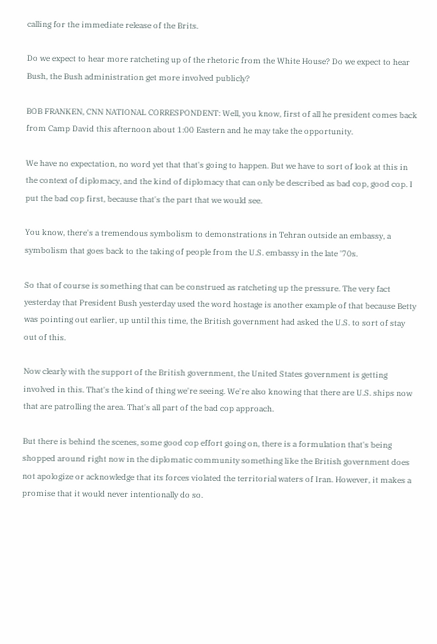calling for the immediate release of the Brits.

Do we expect to hear more ratcheting up of the rhetoric from the White House? Do we expect to hear Bush, the Bush administration get more involved publicly?

BOB FRANKEN, CNN NATIONAL CORRESPONDENT: Well, you know, first of all he president comes back from Camp David this afternoon about 1:00 Eastern and he may take the opportunity.

We have no expectation, no word yet that that's going to happen. But we have to sort of look at this in the context of diplomacy, and the kind of diplomacy that can only be described as bad cop, good cop. I put the bad cop first, because that's the part that we would see.

You know, there's a tremendous symbolism to demonstrations in Tehran outside an embassy, a symbolism that goes back to the taking of people from the U.S. embassy in the late '70s.

So that of course is something that can be construed as ratcheting up the pressure. The very fact yesterday that President Bush yesterday used the word hostage is another example of that because Betty was pointing out earlier, up until this time, the British government had asked the U.S. to sort of stay out of this.

Now clearly with the support of the British government, the United States government is getting involved in this. That's the kind of thing we're seeing. We're also knowing that there are U.S. ships now that are patrolling the area. That's all part of the bad cop approach.

But there is behind the scenes, some good cop effort going on, there is a formulation that's being shopped around right now in the diplomatic community something like the British government does not apologize or acknowledge that its forces violated the territorial waters of Iran. However, it makes a promise that it would never intentionally do so.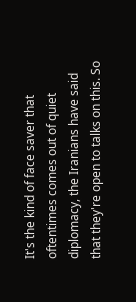It's the kind of face saver that oftentimes comes out of quiet diplomacy, the Iranians have said that they're open to talks on this. So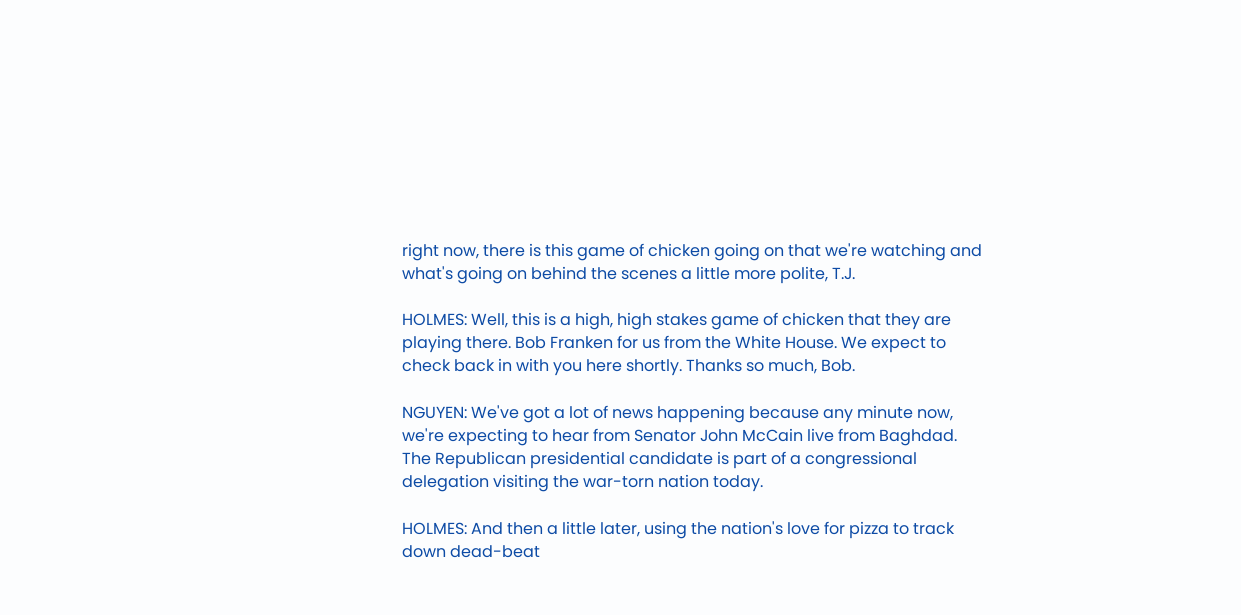right now, there is this game of chicken going on that we're watching and what's going on behind the scenes a little more polite, T.J.

HOLMES: Well, this is a high, high stakes game of chicken that they are playing there. Bob Franken for us from the White House. We expect to check back in with you here shortly. Thanks so much, Bob.

NGUYEN: We've got a lot of news happening because any minute now, we're expecting to hear from Senator John McCain live from Baghdad. The Republican presidential candidate is part of a congressional delegation visiting the war-torn nation today.

HOLMES: And then a little later, using the nation's love for pizza to track down dead-beat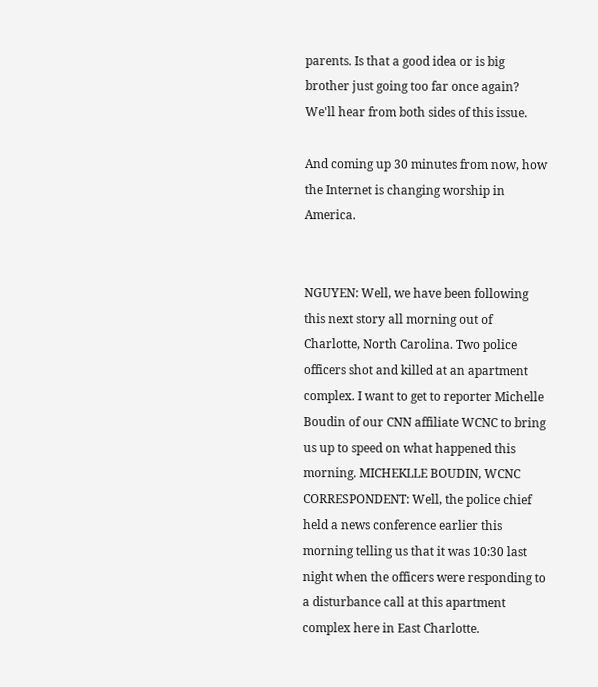parents. Is that a good idea or is big brother just going too far once again? We'll hear from both sides of this issue.

And coming up 30 minutes from now, how the Internet is changing worship in America.


NGUYEN: Well, we have been following this next story all morning out of Charlotte, North Carolina. Two police officers shot and killed at an apartment complex. I want to get to reporter Michelle Boudin of our CNN affiliate WCNC to bring us up to speed on what happened this morning. MICHEKLLE BOUDIN, WCNC CORRESPONDENT: Well, the police chief held a news conference earlier this morning telling us that it was 10:30 last night when the officers were responding to a disturbance call at this apartment complex here in East Charlotte.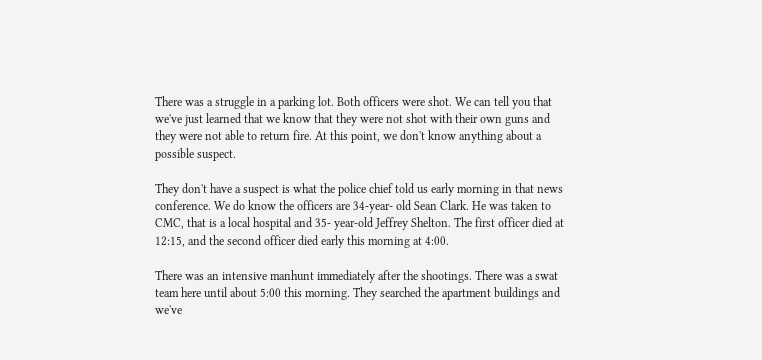There was a struggle in a parking lot. Both officers were shot. We can tell you that we've just learned that we know that they were not shot with their own guns and they were not able to return fire. At this point, we don't know anything about a possible suspect.

They don't have a suspect is what the police chief told us early morning in that news conference. We do know the officers are 34-year- old Sean Clark. He was taken to CMC, that is a local hospital and 35- year-old Jeffrey Shelton. The first officer died at 12:15, and the second officer died early this morning at 4:00.

There was an intensive manhunt immediately after the shootings. There was a swat team here until about 5:00 this morning. They searched the apartment buildings and we've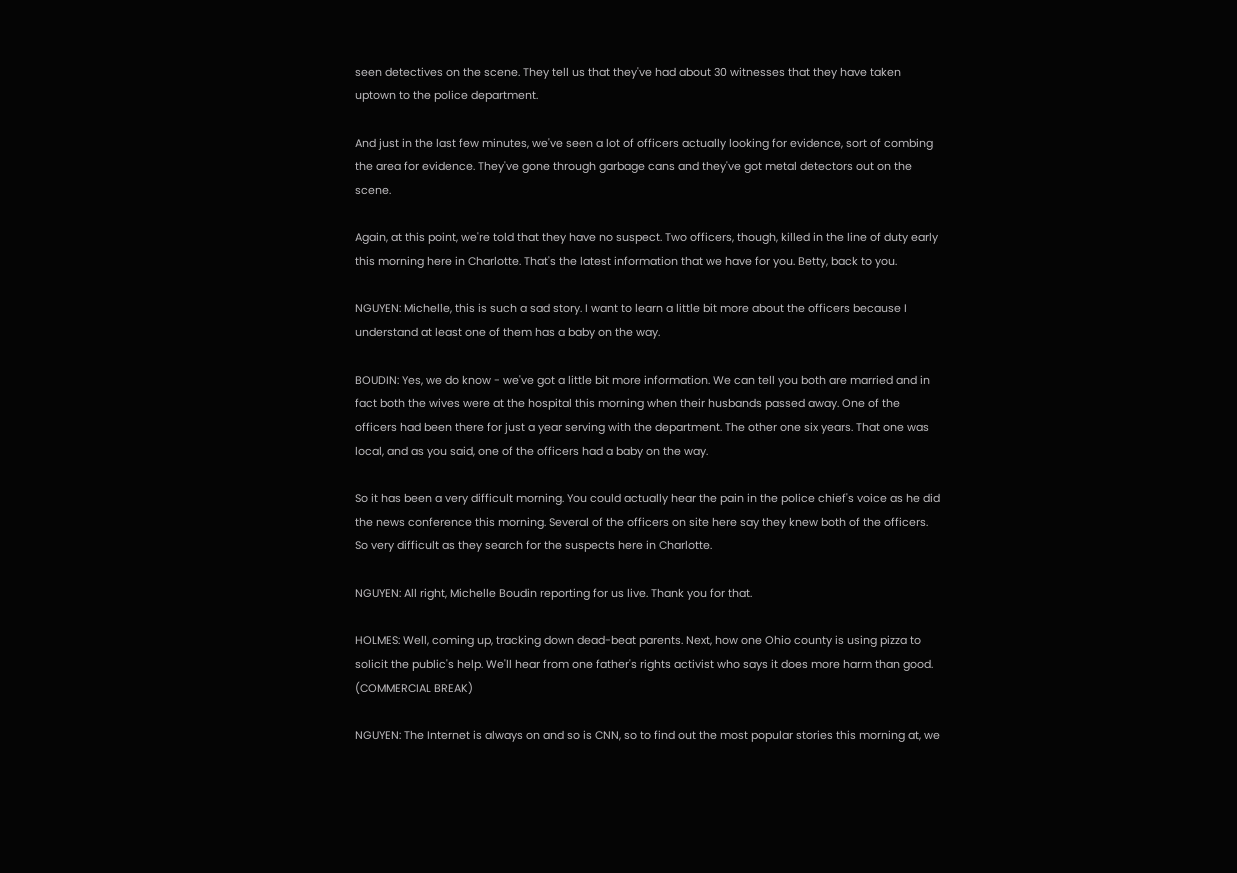seen detectives on the scene. They tell us that they've had about 30 witnesses that they have taken uptown to the police department.

And just in the last few minutes, we've seen a lot of officers actually looking for evidence, sort of combing the area for evidence. They've gone through garbage cans and they've got metal detectors out on the scene.

Again, at this point, we're told that they have no suspect. Two officers, though, killed in the line of duty early this morning here in Charlotte. That's the latest information that we have for you. Betty, back to you.

NGUYEN: Michelle, this is such a sad story. I want to learn a little bit more about the officers because I understand at least one of them has a baby on the way.

BOUDIN: Yes, we do know - we've got a little bit more information. We can tell you both are married and in fact both the wives were at the hospital this morning when their husbands passed away. One of the officers had been there for just a year serving with the department. The other one six years. That one was local, and as you said, one of the officers had a baby on the way.

So it has been a very difficult morning. You could actually hear the pain in the police chief's voice as he did the news conference this morning. Several of the officers on site here say they knew both of the officers. So very difficult as they search for the suspects here in Charlotte.

NGUYEN: All right, Michelle Boudin reporting for us live. Thank you for that.

HOLMES: Well, coming up, tracking down dead-beat parents. Next, how one Ohio county is using pizza to solicit the public's help. We'll hear from one father's rights activist who says it does more harm than good. (COMMERCIAL BREAK)

NGUYEN: The Internet is always on and so is CNN, so to find out the most popular stories this morning at, we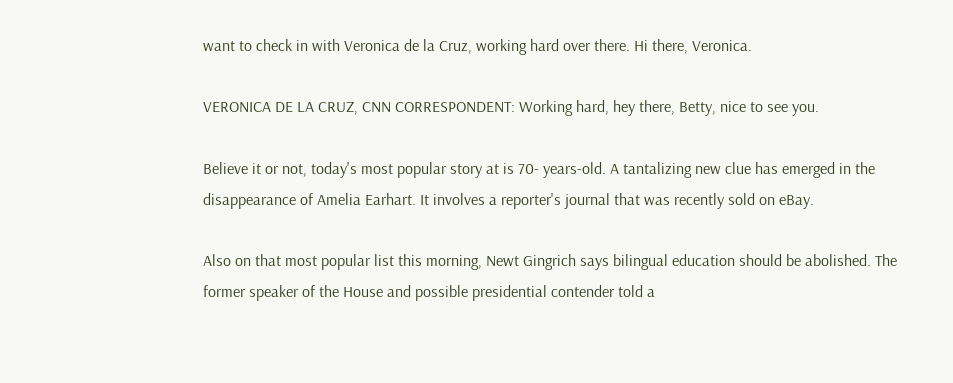want to check in with Veronica de la Cruz, working hard over there. Hi there, Veronica.

VERONICA DE LA CRUZ, CNN CORRESPONDENT: Working hard, hey there, Betty, nice to see you.

Believe it or not, today's most popular story at is 70- years-old. A tantalizing new clue has emerged in the disappearance of Amelia Earhart. It involves a reporter's journal that was recently sold on eBay.

Also on that most popular list this morning, Newt Gingrich says bilingual education should be abolished. The former speaker of the House and possible presidential contender told a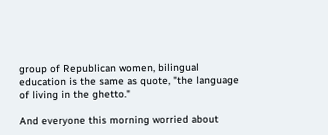group of Republican women, bilingual education is the same as quote, "the language of living in the ghetto."

And everyone this morning worried about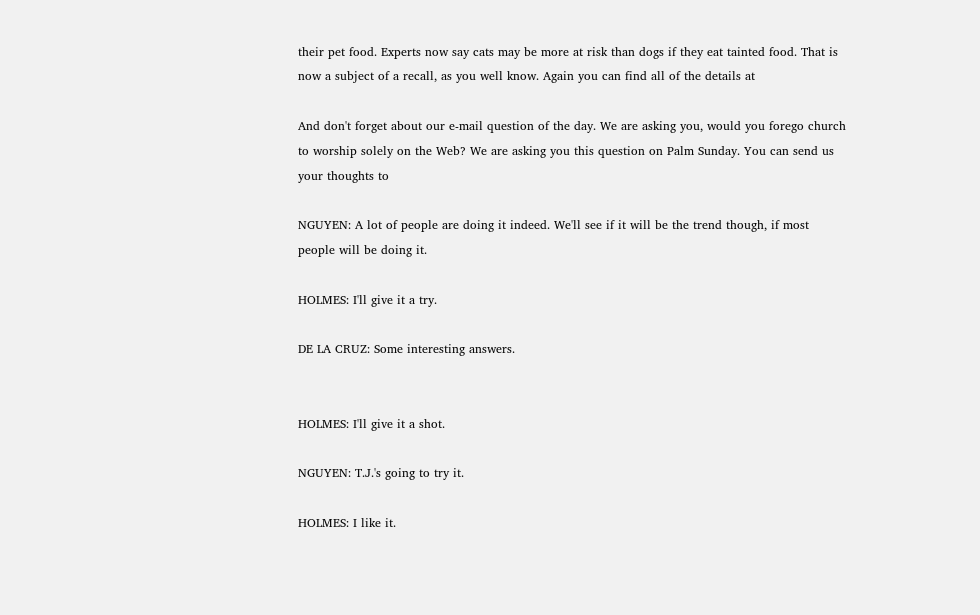their pet food. Experts now say cats may be more at risk than dogs if they eat tainted food. That is now a subject of a recall, as you well know. Again you can find all of the details at

And don't forget about our e-mail question of the day. We are asking you, would you forego church to worship solely on the Web? We are asking you this question on Palm Sunday. You can send us your thoughts to

NGUYEN: A lot of people are doing it indeed. We'll see if it will be the trend though, if most people will be doing it.

HOLMES: I'll give it a try.

DE LA CRUZ: Some interesting answers.


HOLMES: I'll give it a shot.

NGUYEN: T.J.'s going to try it.

HOLMES: I like it.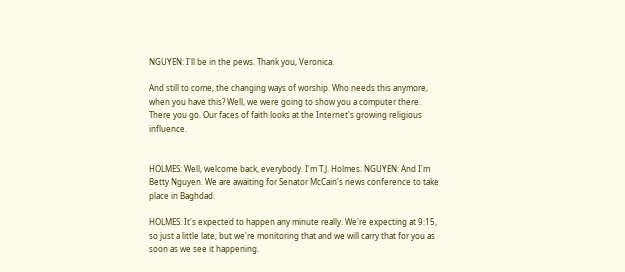NGUYEN: I'll be in the pews. Thank you, Veronica.

And still to come, the changing ways of worship. Who needs this anymore, when you have this? Well, we were going to show you a computer there. There you go. Our faces of faith looks at the Internet's growing religious influence.


HOLMES: Well, welcome back, everybody. I'm T.J. Holmes. NGUYEN: And I'm Betty Nguyen. We are awaiting for Senator McCain's news conference to take place in Baghdad.

HOLMES: It's expected to happen any minute really. We're expecting at 9:15, so just a little late, but we're monitoring that and we will carry that for you as soon as we see it happening.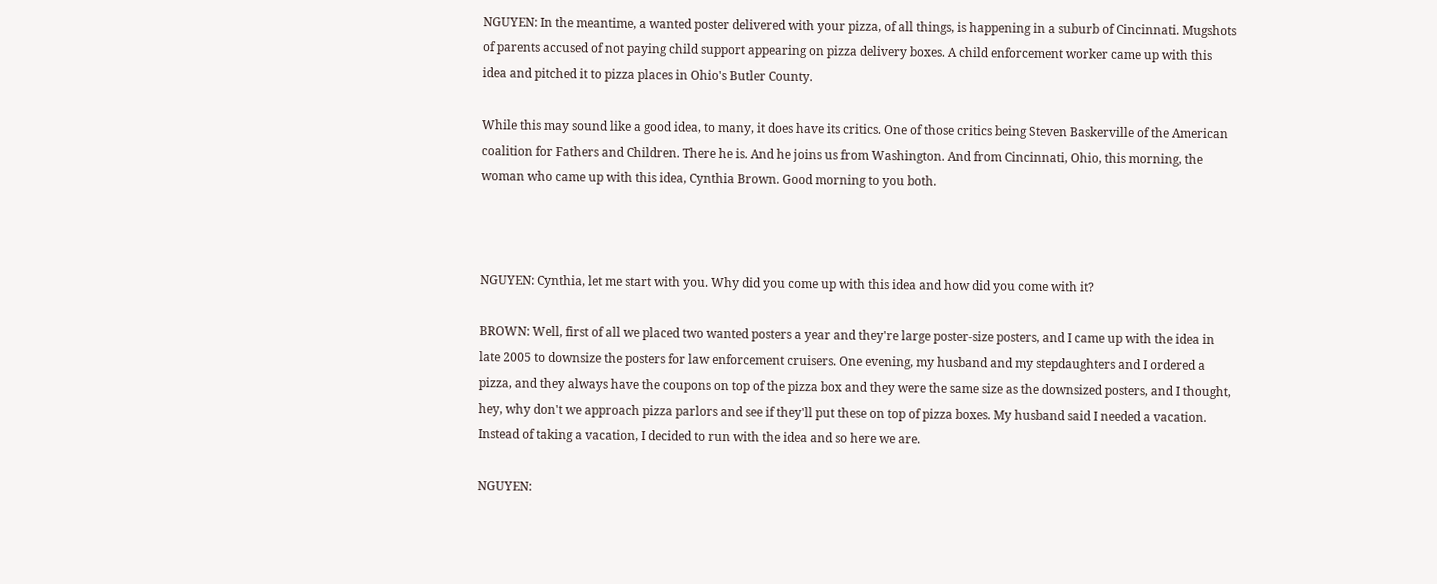NGUYEN: In the meantime, a wanted poster delivered with your pizza, of all things, is happening in a suburb of Cincinnati. Mugshots of parents accused of not paying child support appearing on pizza delivery boxes. A child enforcement worker came up with this idea and pitched it to pizza places in Ohio's Butler County.

While this may sound like a good idea, to many, it does have its critics. One of those critics being Steven Baskerville of the American coalition for Fathers and Children. There he is. And he joins us from Washington. And from Cincinnati, Ohio, this morning, the woman who came up with this idea, Cynthia Brown. Good morning to you both.



NGUYEN: Cynthia, let me start with you. Why did you come up with this idea and how did you come with it?

BROWN: Well, first of all we placed two wanted posters a year and they're large poster-size posters, and I came up with the idea in late 2005 to downsize the posters for law enforcement cruisers. One evening, my husband and my stepdaughters and I ordered a pizza, and they always have the coupons on top of the pizza box and they were the same size as the downsized posters, and I thought, hey, why don't we approach pizza parlors and see if they'll put these on top of pizza boxes. My husband said I needed a vacation. Instead of taking a vacation, I decided to run with the idea and so here we are.

NGUYEN: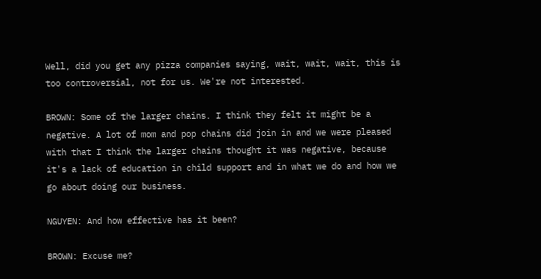Well, did you get any pizza companies saying, wait, wait, wait, this is too controversial, not for us. We're not interested.

BROWN: Some of the larger chains. I think they felt it might be a negative. A lot of mom and pop chains did join in and we were pleased with that I think the larger chains thought it was negative, because it's a lack of education in child support and in what we do and how we go about doing our business.

NGUYEN: And how effective has it been?

BROWN: Excuse me?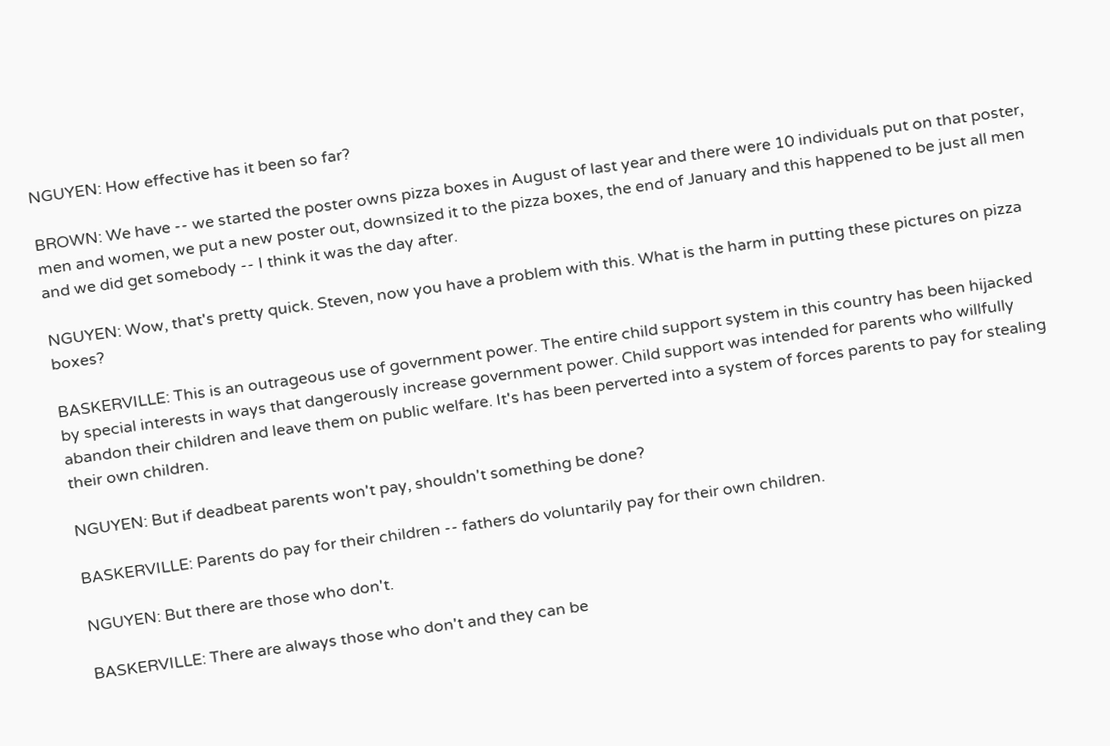NGUYEN: How effective has it been so far?

BROWN: We have -- we started the poster owns pizza boxes in August of last year and there were 10 individuals put on that poster, men and women, we put a new poster out, downsized it to the pizza boxes, the end of January and this happened to be just all men and we did get somebody -- I think it was the day after.

NGUYEN: Wow, that's pretty quick. Steven, now you have a problem with this. What is the harm in putting these pictures on pizza boxes?

BASKERVILLE: This is an outrageous use of government power. The entire child support system in this country has been hijacked by special interests in ways that dangerously increase government power. Child support was intended for parents who willfully abandon their children and leave them on public welfare. It's has been perverted into a system of forces parents to pay for stealing their own children.

NGUYEN: But if deadbeat parents won't pay, shouldn't something be done?

BASKERVILLE: Parents do pay for their children -- fathers do voluntarily pay for their own children.

NGUYEN: But there are those who don't.

BASKERVILLE: There are always those who don't and they can be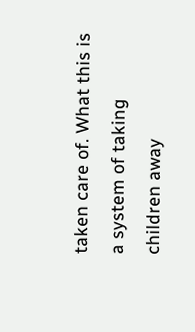taken care of. What this is a system of taking children away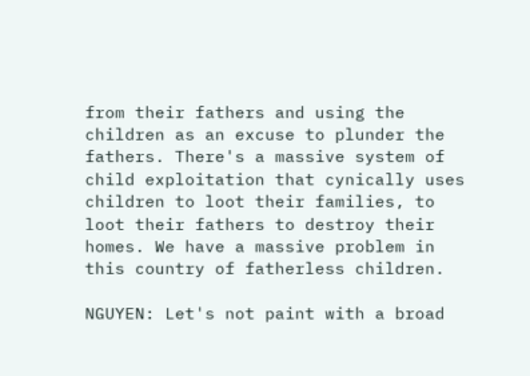from their fathers and using the children as an excuse to plunder the fathers. There's a massive system of child exploitation that cynically uses children to loot their families, to loot their fathers to destroy their homes. We have a massive problem in this country of fatherless children.

NGUYEN: Let's not paint with a broad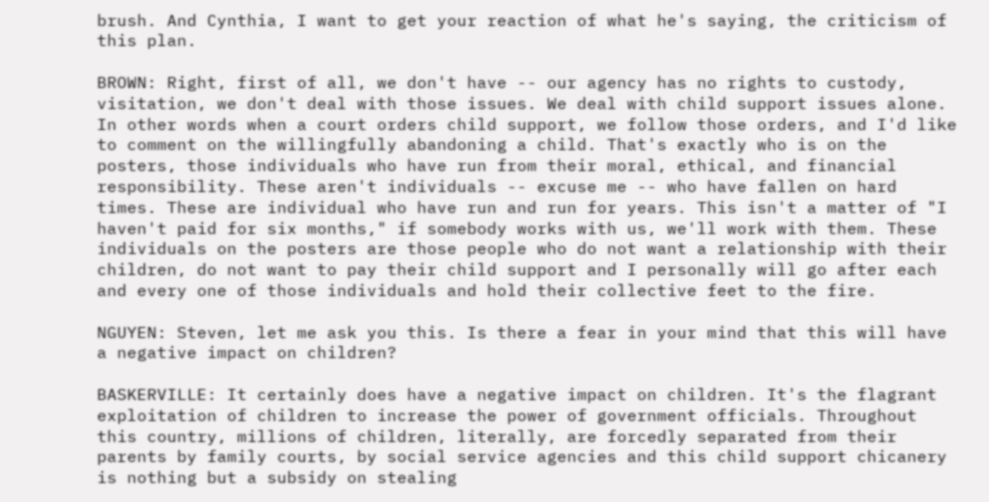brush. And Cynthia, I want to get your reaction of what he's saying, the criticism of this plan.

BROWN: Right, first of all, we don't have -- our agency has no rights to custody, visitation, we don't deal with those issues. We deal with child support issues alone. In other words when a court orders child support, we follow those orders, and I'd like to comment on the willingfully abandoning a child. That's exactly who is on the posters, those individuals who have run from their moral, ethical, and financial responsibility. These aren't individuals -- excuse me -- who have fallen on hard times. These are individual who have run and run for years. This isn't a matter of "I haven't paid for six months," if somebody works with us, we'll work with them. These individuals on the posters are those people who do not want a relationship with their children, do not want to pay their child support and I personally will go after each and every one of those individuals and hold their collective feet to the fire.

NGUYEN: Steven, let me ask you this. Is there a fear in your mind that this will have a negative impact on children?

BASKERVILLE: It certainly does have a negative impact on children. It's the flagrant exploitation of children to increase the power of government officials. Throughout this country, millions of children, literally, are forcedly separated from their parents by family courts, by social service agencies and this child support chicanery is nothing but a subsidy on stealing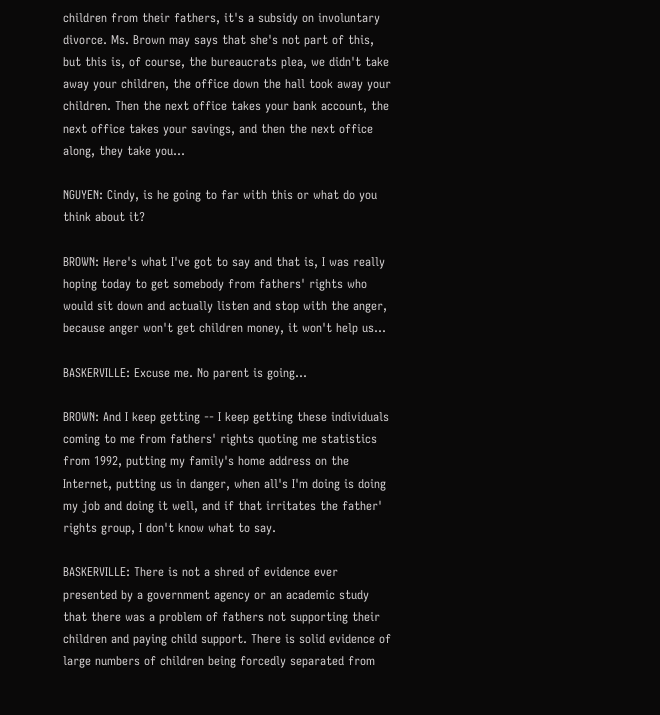children from their fathers, it's a subsidy on involuntary divorce. Ms. Brown may says that she's not part of this, but this is, of course, the bureaucrats plea, we didn't take away your children, the office down the hall took away your children. Then the next office takes your bank account, the next office takes your savings, and then the next office along, they take you...

NGUYEN: Cindy, is he going to far with this or what do you think about it?

BROWN: Here's what I've got to say and that is, I was really hoping today to get somebody from fathers' rights who would sit down and actually listen and stop with the anger, because anger won't get children money, it won't help us...

BASKERVILLE: Excuse me. No parent is going...

BROWN: And I keep getting -- I keep getting these individuals coming to me from fathers' rights quoting me statistics from 1992, putting my family's home address on the Internet, putting us in danger, when all's I'm doing is doing my job and doing it well, and if that irritates the father' rights group, I don't know what to say.

BASKERVILLE: There is not a shred of evidence ever presented by a government agency or an academic study that there was a problem of fathers not supporting their children and paying child support. There is solid evidence of large numbers of children being forcedly separated from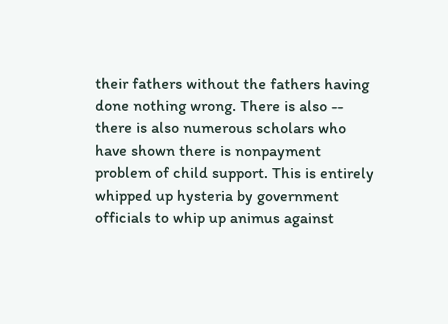their fathers without the fathers having done nothing wrong. There is also -- there is also numerous scholars who have shown there is nonpayment problem of child support. This is entirely whipped up hysteria by government officials to whip up animus against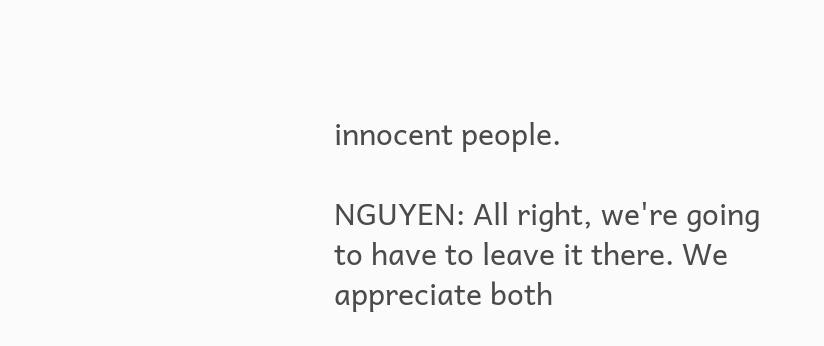innocent people.

NGUYEN: All right, we're going to have to leave it there. We appreciate both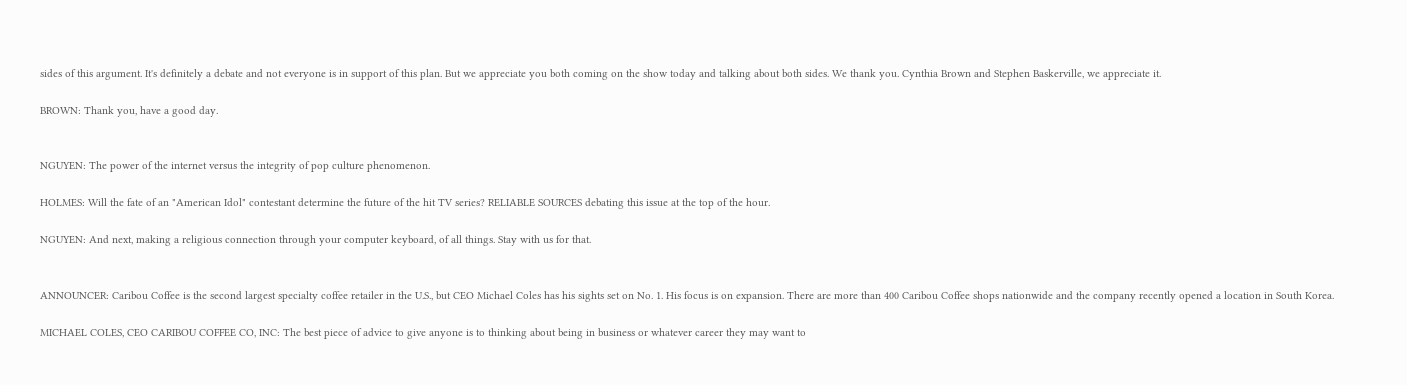sides of this argument. It's definitely a debate and not everyone is in support of this plan. But we appreciate you both coming on the show today and talking about both sides. We thank you. Cynthia Brown and Stephen Baskerville, we appreciate it.

BROWN: Thank you, have a good day.


NGUYEN: The power of the internet versus the integrity of pop culture phenomenon.

HOLMES: Will the fate of an "American Idol" contestant determine the future of the hit TV series? RELIABLE SOURCES debating this issue at the top of the hour.

NGUYEN: And next, making a religious connection through your computer keyboard, of all things. Stay with us for that.


ANNOUNCER: Caribou Coffee is the second largest specialty coffee retailer in the U.S., but CEO Michael Coles has his sights set on No. 1. His focus is on expansion. There are more than 400 Caribou Coffee shops nationwide and the company recently opened a location in South Korea.

MICHAEL COLES, CEO CARIBOU COFFEE CO, INC: The best piece of advice to give anyone is to thinking about being in business or whatever career they may want to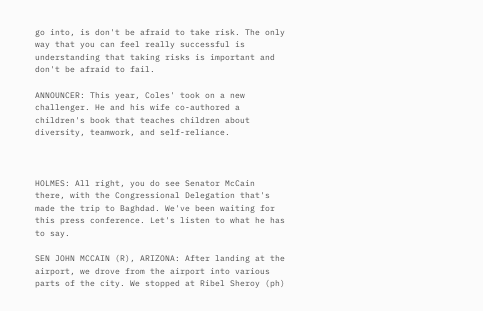go into, is don't be afraid to take risk. The only way that you can feel really successful is understanding that taking risks is important and don't be afraid to fail.

ANNOUNCER: This year, Coles' took on a new challenger. He and his wife co-authored a children's book that teaches children about diversity, teamwork, and self-reliance.



HOLMES: All right, you do see Senator McCain there, with the Congressional Delegation that's made the trip to Baghdad. We've been waiting for this press conference. Let's listen to what he has to say.

SEN JOHN MCCAIN (R), ARIZONA: After landing at the airport, we drove from the airport into various parts of the city. We stopped at Ribel Sheroy (ph)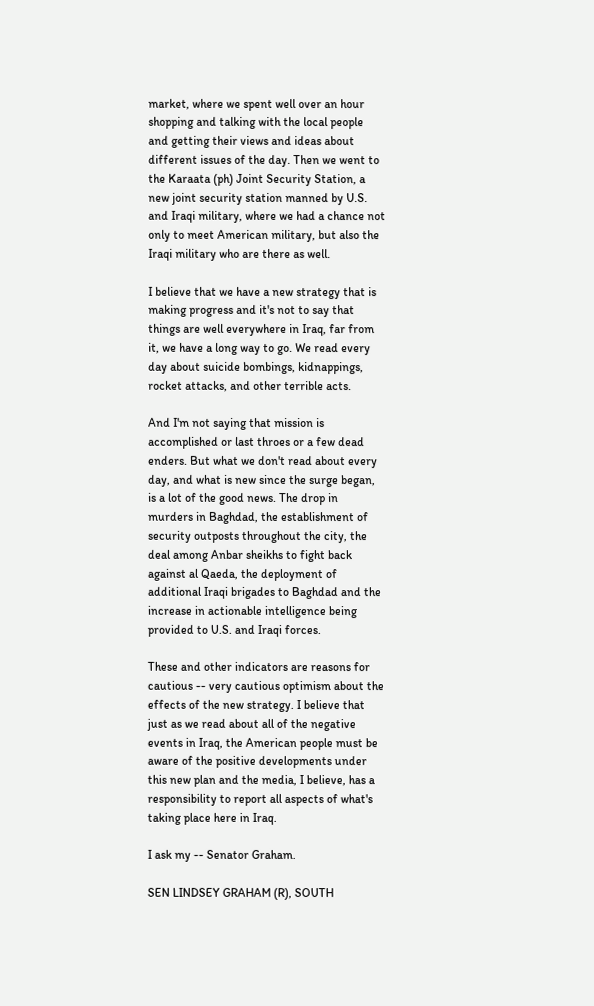market, where we spent well over an hour shopping and talking with the local people and getting their views and ideas about different issues of the day. Then we went to the Karaata (ph) Joint Security Station, a new joint security station manned by U.S. and Iraqi military, where we had a chance not only to meet American military, but also the Iraqi military who are there as well.

I believe that we have a new strategy that is making progress and it's not to say that things are well everywhere in Iraq, far from it, we have a long way to go. We read every day about suicide bombings, kidnappings, rocket attacks, and other terrible acts.

And I'm not saying that mission is accomplished or last throes or a few dead enders. But what we don't read about every day, and what is new since the surge began, is a lot of the good news. The drop in murders in Baghdad, the establishment of security outposts throughout the city, the deal among Anbar sheikhs to fight back against al Qaeda, the deployment of additional Iraqi brigades to Baghdad and the increase in actionable intelligence being provided to U.S. and Iraqi forces.

These and other indicators are reasons for cautious -- very cautious optimism about the effects of the new strategy. I believe that just as we read about all of the negative events in Iraq, the American people must be aware of the positive developments under this new plan and the media, I believe, has a responsibility to report all aspects of what's taking place here in Iraq.

I ask my -- Senator Graham.

SEN LINDSEY GRAHAM (R), SOUTH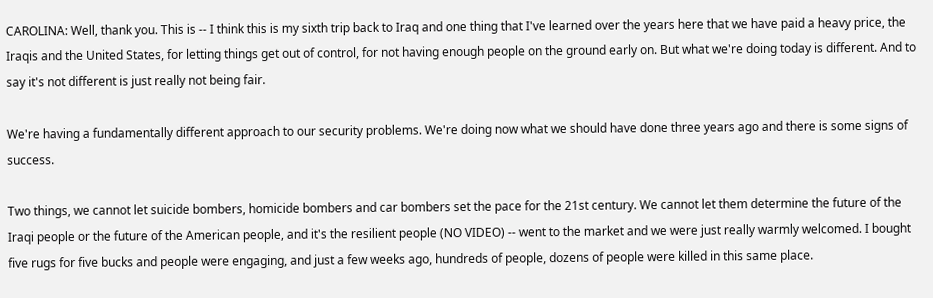CAROLINA: Well, thank you. This is -- I think this is my sixth trip back to Iraq and one thing that I've learned over the years here that we have paid a heavy price, the Iraqis and the United States, for letting things get out of control, for not having enough people on the ground early on. But what we're doing today is different. And to say it's not different is just really not being fair.

We're having a fundamentally different approach to our security problems. We're doing now what we should have done three years ago and there is some signs of success.

Two things, we cannot let suicide bombers, homicide bombers and car bombers set the pace for the 21st century. We cannot let them determine the future of the Iraqi people or the future of the American people, and it's the resilient people (NO VIDEO) -- went to the market and we were just really warmly welcomed. I bought five rugs for five bucks and people were engaging, and just a few weeks ago, hundreds of people, dozens of people were killed in this same place.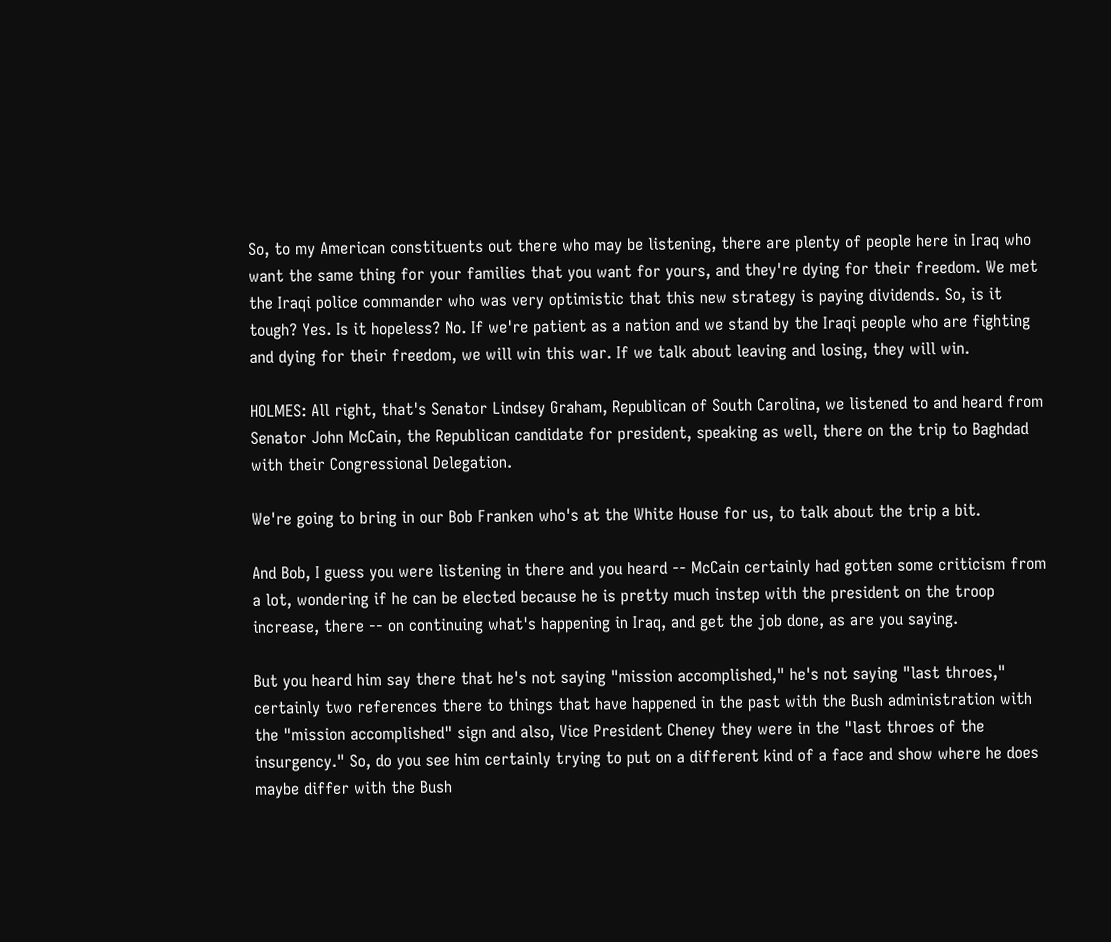So, to my American constituents out there who may be listening, there are plenty of people here in Iraq who want the same thing for your families that you want for yours, and they're dying for their freedom. We met the Iraqi police commander who was very optimistic that this new strategy is paying dividends. So, is it tough? Yes. Is it hopeless? No. If we're patient as a nation and we stand by the Iraqi people who are fighting and dying for their freedom, we will win this war. If we talk about leaving and losing, they will win.

HOLMES: All right, that's Senator Lindsey Graham, Republican of South Carolina, we listened to and heard from Senator John McCain, the Republican candidate for president, speaking as well, there on the trip to Baghdad with their Congressional Delegation.

We're going to bring in our Bob Franken who's at the White House for us, to talk about the trip a bit.

And Bob, I guess you were listening in there and you heard -- McCain certainly had gotten some criticism from a lot, wondering if he can be elected because he is pretty much instep with the president on the troop increase, there -- on continuing what's happening in Iraq, and get the job done, as are you saying.

But you heard him say there that he's not saying "mission accomplished," he's not saying "last throes," certainly two references there to things that have happened in the past with the Bush administration with the "mission accomplished" sign and also, Vice President Cheney they were in the "last throes of the insurgency." So, do you see him certainly trying to put on a different kind of a face and show where he does maybe differ with the Bush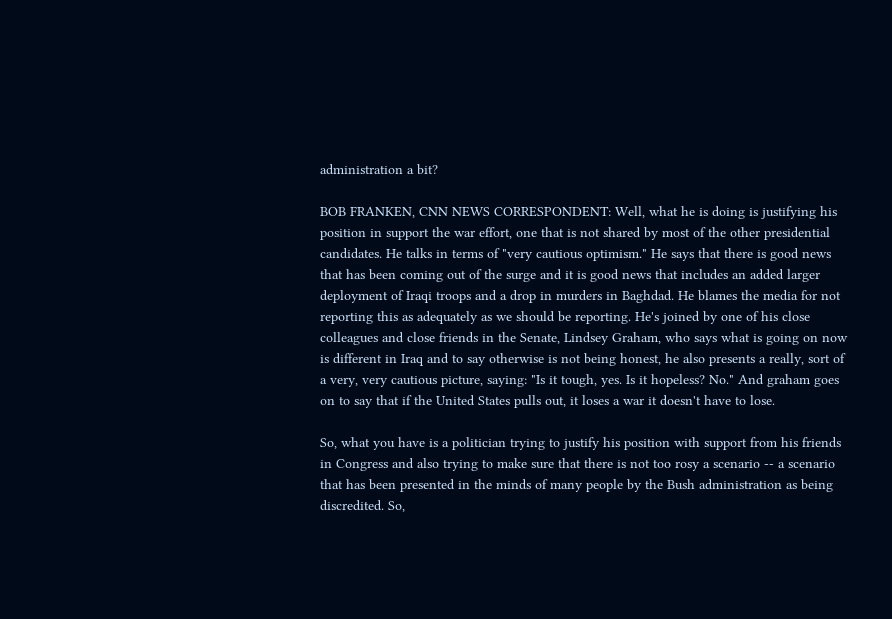administration a bit?

BOB FRANKEN, CNN NEWS CORRESPONDENT: Well, what he is doing is justifying his position in support the war effort, one that is not shared by most of the other presidential candidates. He talks in terms of "very cautious optimism." He says that there is good news that has been coming out of the surge and it is good news that includes an added larger deployment of Iraqi troops and a drop in murders in Baghdad. He blames the media for not reporting this as adequately as we should be reporting. He's joined by one of his close colleagues and close friends in the Senate, Lindsey Graham, who says what is going on now is different in Iraq and to say otherwise is not being honest, he also presents a really, sort of a very, very cautious picture, saying: "Is it tough, yes. Is it hopeless? No." And graham goes on to say that if the United States pulls out, it loses a war it doesn't have to lose.

So, what you have is a politician trying to justify his position with support from his friends in Congress and also trying to make sure that there is not too rosy a scenario -- a scenario that has been presented in the minds of many people by the Bush administration as being discredited. So,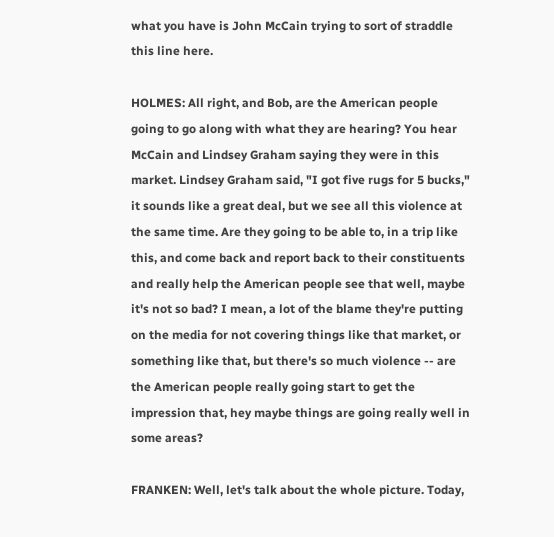what you have is John McCain trying to sort of straddle this line here.

HOLMES: All right, and Bob, are the American people going to go along with what they are hearing? You hear McCain and Lindsey Graham saying they were in this market. Lindsey Graham said, "I got five rugs for 5 bucks," it sounds like a great deal, but we see all this violence at the same time. Are they going to be able to, in a trip like this, and come back and report back to their constituents and really help the American people see that well, maybe it's not so bad? I mean, a lot of the blame they're putting on the media for not covering things like that market, or something like that, but there's so much violence -- are the American people really going start to get the impression that, hey maybe things are going really well in some areas?

FRANKEN: Well, let's talk about the whole picture. Today,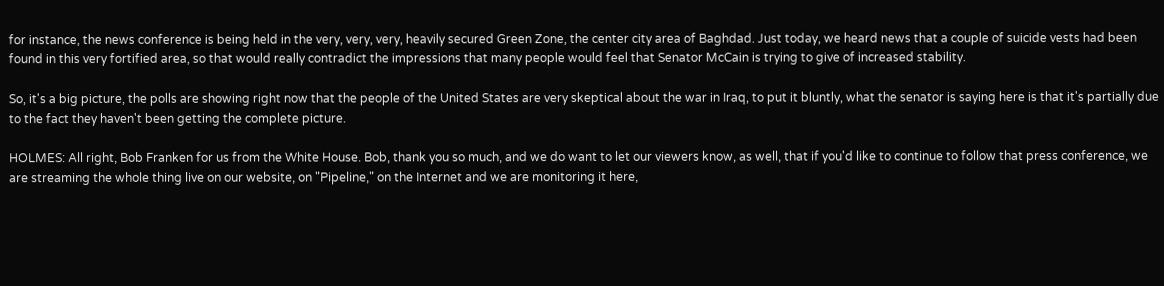for instance, the news conference is being held in the very, very, very, heavily secured Green Zone, the center city area of Baghdad. Just today, we heard news that a couple of suicide vests had been found in this very fortified area, so that would really contradict the impressions that many people would feel that Senator McCain is trying to give of increased stability.

So, it's a big picture, the polls are showing right now that the people of the United States are very skeptical about the war in Iraq, to put it bluntly, what the senator is saying here is that it's partially due to the fact they haven't been getting the complete picture.

HOLMES: All right, Bob Franken for us from the White House. Bob, thank you so much, and we do want to let our viewers know, as well, that if you'd like to continue to follow that press conference, we are streaming the whole thing live on our website, on "Pipeline," on the Internet and we are monitoring it here,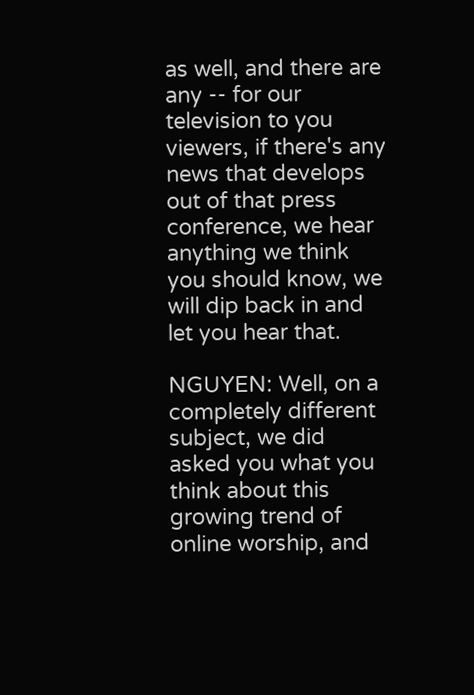as well, and there are any -- for our television to you viewers, if there's any news that develops out of that press conference, we hear anything we think you should know, we will dip back in and let you hear that.

NGUYEN: Well, on a completely different subject, we did asked you what you think about this growing trend of online worship, and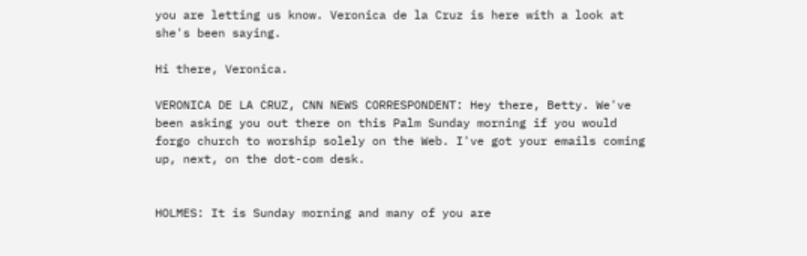you are letting us know. Veronica de la Cruz is here with a look at she's been saying.

Hi there, Veronica.

VERONICA DE LA CRUZ, CNN NEWS CORRESPONDENT: Hey there, Betty. We've been asking you out there on this Palm Sunday morning if you would forgo church to worship solely on the Web. I've got your emails coming up, next, on the dot-com desk.


HOLMES: It is Sunday morning and many of you are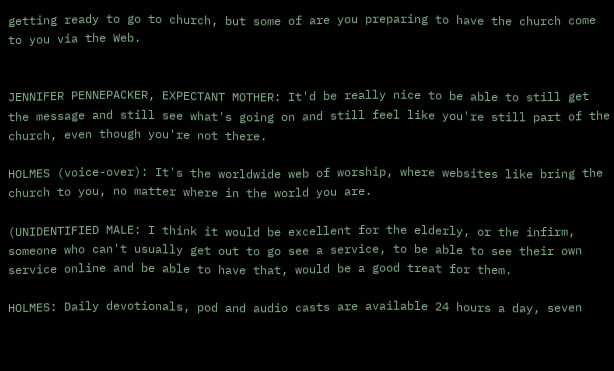getting ready to go to church, but some of are you preparing to have the church come to you via the Web.


JENNIFER PENNEPACKER, EXPECTANT MOTHER: It'd be really nice to be able to still get the message and still see what's going on and still feel like you're still part of the church, even though you're not there.

HOLMES (voice-over): It's the worldwide web of worship, where websites like bring the church to you, no matter where in the world you are.

(UNIDENTIFIED MALE: I think it would be excellent for the elderly, or the infirm, someone who can't usually get out to go see a service, to be able to see their own service online and be able to have that, would be a good treat for them.

HOLMES: Daily devotionals, pod and audio casts are available 24 hours a day, seven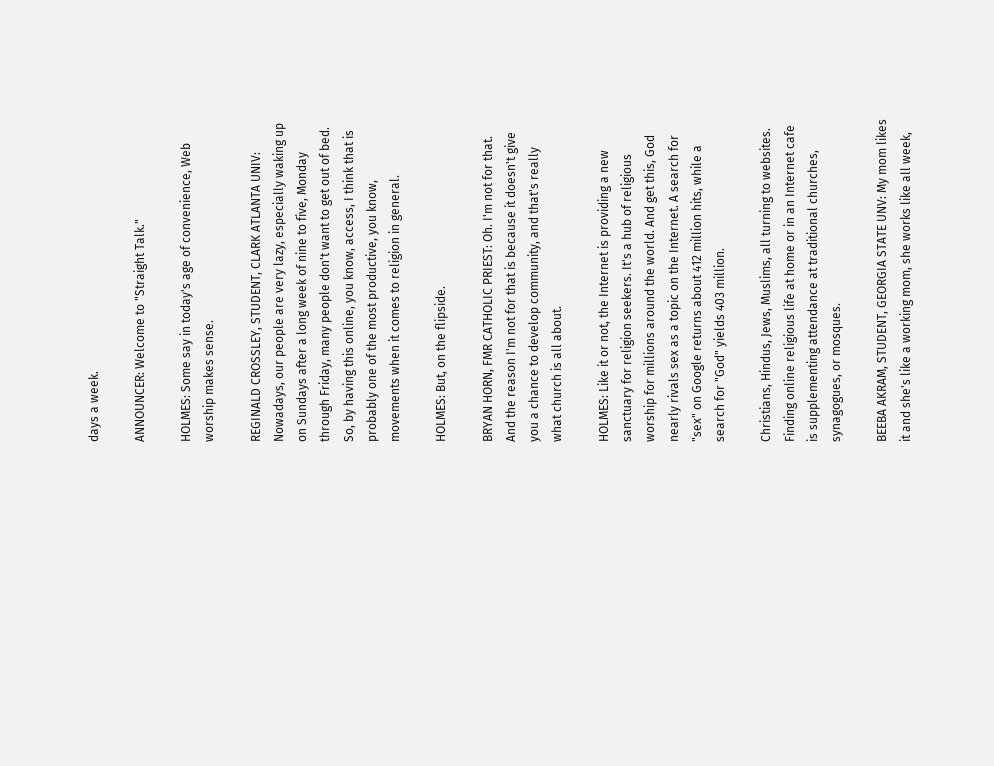days a week.

ANNOUNCER: Welcome to "Straight Talk."

HOLMES: Some say in today's age of convenience, Web worship makes sense.

REGINALD CROSSLEY, STUDENT, CLARK ATLANTA UNIV: Nowadays, our people are very lazy, especially waking up on Sundays after a long week of nine to five, Monday through Friday, many people don't want to get out of bed. So, by having this online, you know, access, I think that is probably one of the most productive, you know, movements when it comes to religion in general.

HOLMES: But, on the flipside.

BRYAN HORN, FMR CATHOLIC PRIEST: Oh. I'm not for that. And the reason I'm not for that is because it doesn't give you a chance to develop community, and that's really what church is all about.

HOLMES: Like it or not, the Internet is providing a new sanctuary for religion seekers. It's a hub of religious worship for millions around the world. And get this, God nearly rivals sex as a topic on the Internet. A search for "sex" on Google returns about 412 million hits, while a search for "God" yields 403 million.

Christians, Hindus, Jews, Muslims, all turning to websites. Finding online religious life at home or in an Internet cafe is supplementing attendance at traditional churches, synagogues, or mosques.

BEEBA AKRAM, STUDENT, GEORGIA STATE UNV: My mom likes it and she's like a working mom, she works like all week,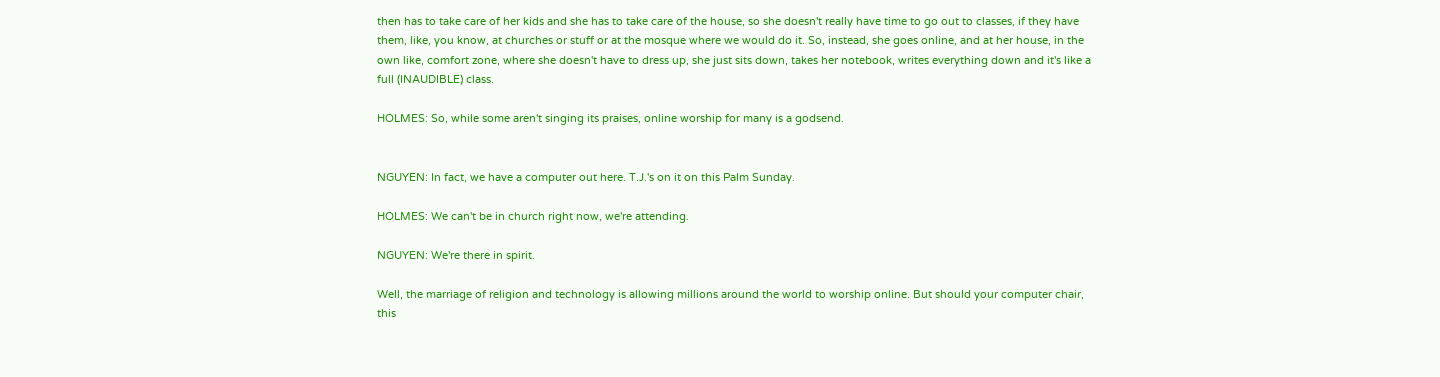then has to take care of her kids and she has to take care of the house, so she doesn't really have time to go out to classes, if they have them, like, you know, at churches or stuff or at the mosque where we would do it. So, instead, she goes online, and at her house, in the own like, comfort zone, where she doesn't have to dress up, she just sits down, takes her notebook, writes everything down and it's like a full (INAUDIBLE) class.

HOLMES: So, while some aren't singing its praises, online worship for many is a godsend.


NGUYEN: In fact, we have a computer out here. T.J.'s on it on this Palm Sunday.

HOLMES: We can't be in church right now, we're attending.

NGUYEN: We're there in spirit.

Well, the marriage of religion and technology is allowing millions around the world to worship online. But should your computer chair, this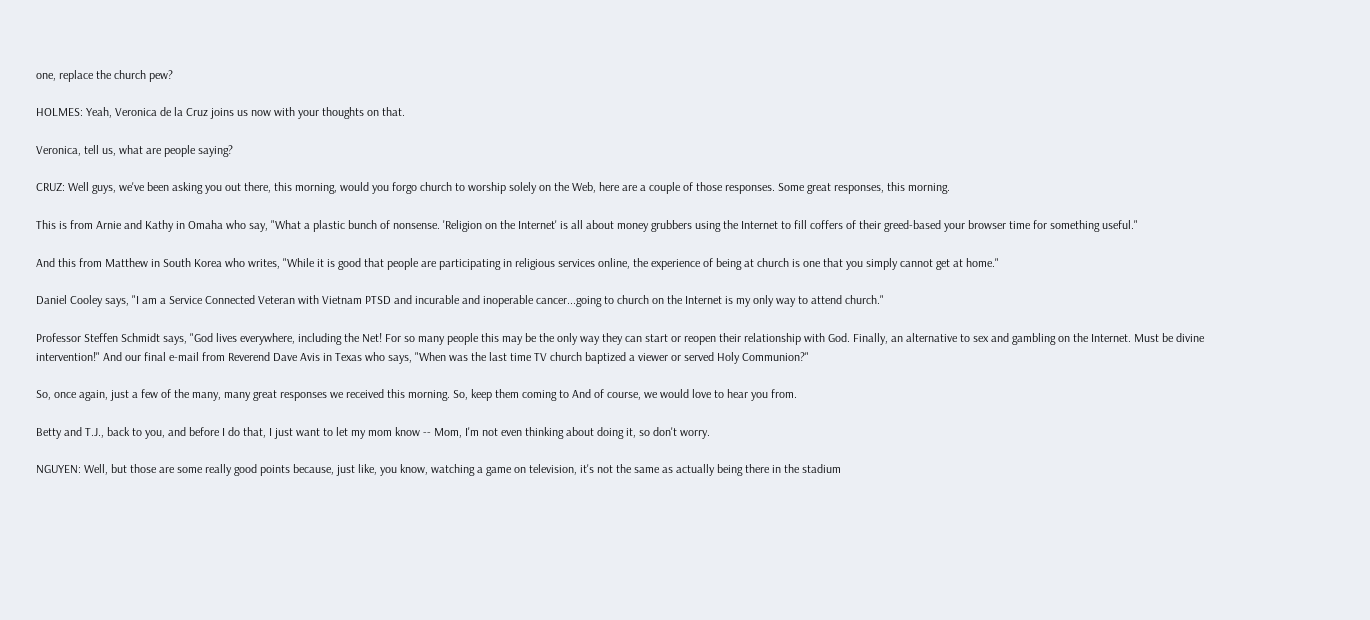one, replace the church pew?

HOLMES: Yeah, Veronica de la Cruz joins us now with your thoughts on that.

Veronica, tell us, what are people saying?

CRUZ: Well guys, we've been asking you out there, this morning, would you forgo church to worship solely on the Web, here are a couple of those responses. Some great responses, this morning.

This is from Arnie and Kathy in Omaha who say, "What a plastic bunch of nonsense. 'Religion on the Internet' is all about money grubbers using the Internet to fill coffers of their greed-based your browser time for something useful."

And this from Matthew in South Korea who writes, "While it is good that people are participating in religious services online, the experience of being at church is one that you simply cannot get at home."

Daniel Cooley says, "I am a Service Connected Veteran with Vietnam PTSD and incurable and inoperable cancer...going to church on the Internet is my only way to attend church."

Professor Steffen Schmidt says, "God lives everywhere, including the Net! For so many people this may be the only way they can start or reopen their relationship with God. Finally, an alternative to sex and gambling on the Internet. Must be divine intervention!" And our final e-mail from Reverend Dave Avis in Texas who says, "When was the last time TV church baptized a viewer or served Holy Communion?"

So, once again, just a few of the many, many great responses we received this morning. So, keep them coming to And of course, we would love to hear you from.

Betty and T.J., back to you, and before I do that, I just want to let my mom know -- Mom, I'm not even thinking about doing it, so don't worry.

NGUYEN: Well, but those are some really good points because, just like, you know, watching a game on television, it's not the same as actually being there in the stadium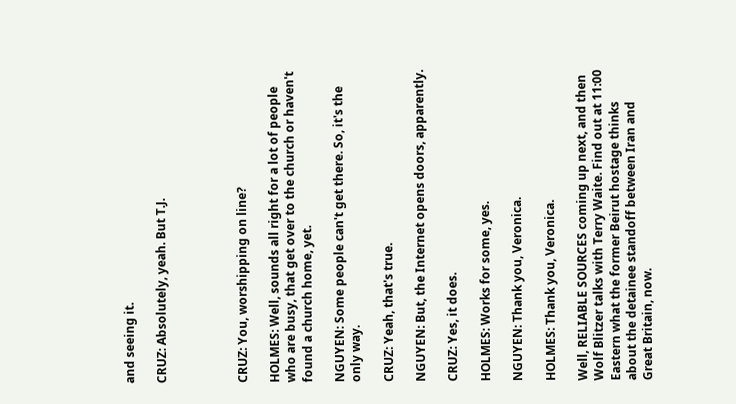and seeing it.

CRUZ: Absolutely, yeah. But T.J.




CRUZ: You, worshipping on line?

HOLMES: Well, sounds all right for a lot of people who are busy, that get over to the church or haven't found a church home, yet.

NGUYEN: Some people can't get there. So, it's the only way.

CRUZ: Yeah, that's true.

NGUYEN: But, the Internet opens doors, apparently.

CRUZ: Yes, it does.

HOLMES: Works for some, yes.

NGUYEN: Thank you, Veronica.

HOLMES: Thank you, Veronica.

Well, RELIABLE SOURCES coming up next, and then Wolf Blitzer talks with Terry Waite. Find out at 11:00 Eastern what the former Beirut hostage thinks about the detainee standoff between Iran and Great Britain, now.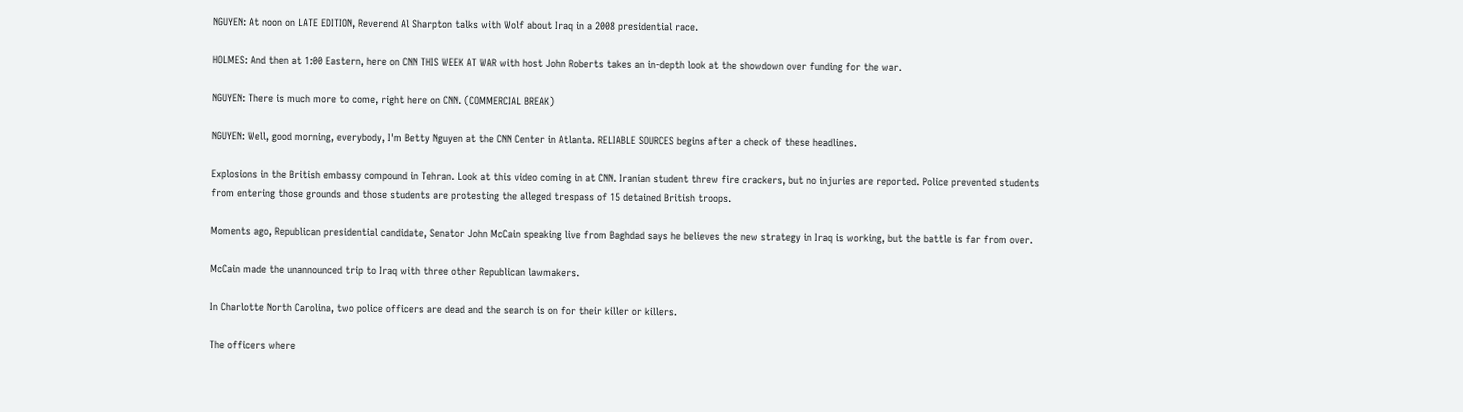NGUYEN: At noon on LATE EDITION, Reverend Al Sharpton talks with Wolf about Iraq in a 2008 presidential race.

HOLMES: And then at 1:00 Eastern, here on CNN THIS WEEK AT WAR with host John Roberts takes an in-depth look at the showdown over funding for the war.

NGUYEN: There is much more to come, right here on CNN. (COMMERCIAL BREAK)

NGUYEN: Well, good morning, everybody, I'm Betty Nguyen at the CNN Center in Atlanta. RELIABLE SOURCES begins after a check of these headlines.

Explosions in the British embassy compound in Tehran. Look at this video coming in at CNN. Iranian student threw fire crackers, but no injuries are reported. Police prevented students from entering those grounds and those students are protesting the alleged trespass of 15 detained British troops.

Moments ago, Republican presidential candidate, Senator John McCain speaking live from Baghdad says he believes the new strategy in Iraq is working, but the battle is far from over.

McCain made the unannounced trip to Iraq with three other Republican lawmakers.

In Charlotte North Carolina, two police officers are dead and the search is on for their killer or killers.

The officers where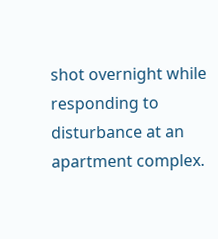shot overnight while responding to disturbance at an apartment complex.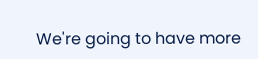We're going to have more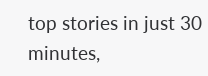top stories in just 30 minutes,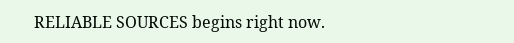RELIABLE SOURCES begins right now.